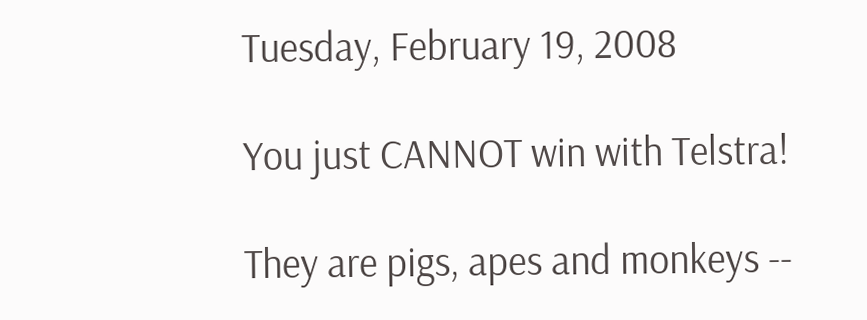Tuesday, February 19, 2008

You just CANNOT win with Telstra!

They are pigs, apes and monkeys --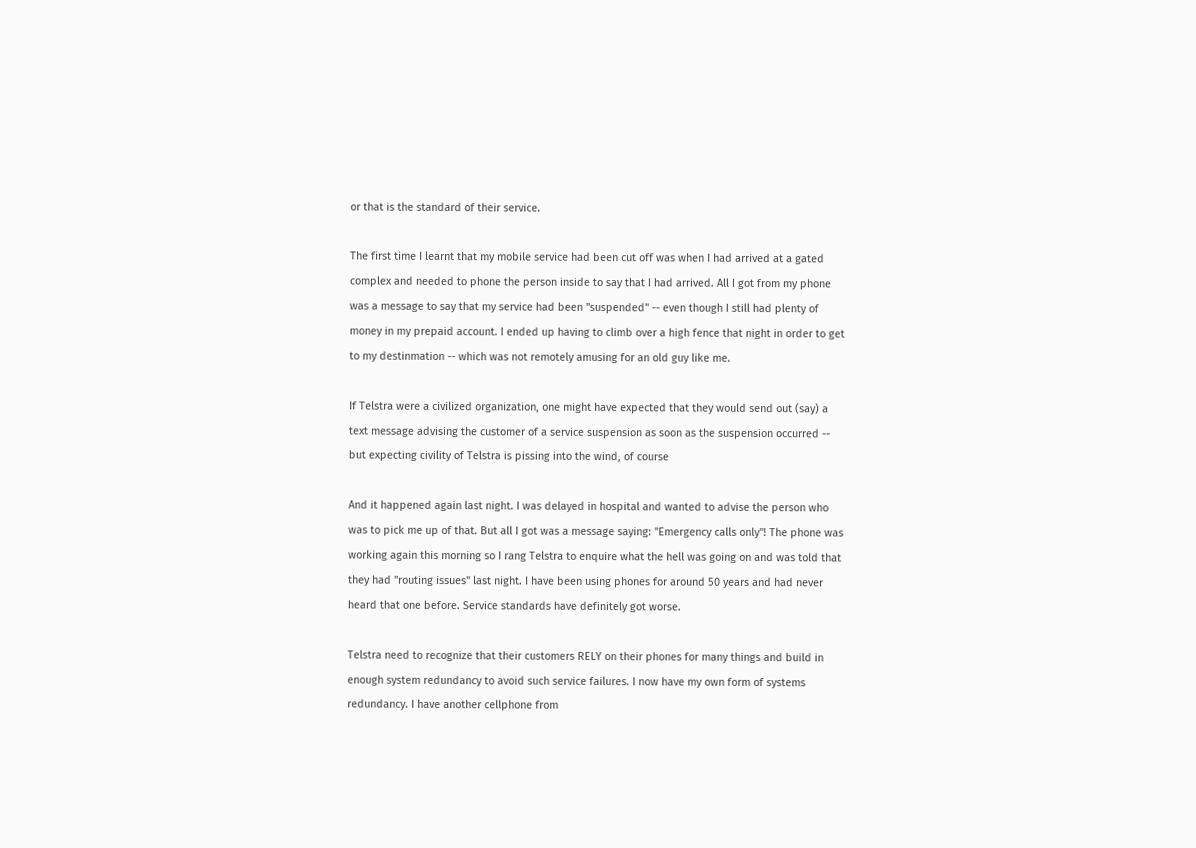or that is the standard of their service.

The first time I learnt that my mobile service had been cut off was when I had arrived at a gated complex and needed to phone the person inside to say that I had arrived. All I got from my phone was a message to say that my service had been "suspended" -- even though I still had plenty of money in my prepaid account. I ended up having to climb over a high fence that night in order to get to my destinmation -- which was not remotely amusing for an old guy like me.

If Telstra were a civilized organization, one might have expected that they would send out (say) a text message advising the customer of a service suspension as soon as the suspension occurred -- but expecting civility of Telstra is pissing into the wind, of course

And it happened again last night. I was delayed in hospital and wanted to advise the person who was to pick me up of that. But all I got was a message saying: "Emergency calls only"! The phone was working again this morning so I rang Telstra to enquire what the hell was going on and was told that they had "routing issues" last night. I have been using phones for around 50 years and had never heard that one before. Service standards have definitely got worse.

Telstra need to recognize that their customers RELY on their phones for many things and build in enough system redundancy to avoid such service failures. I now have my own form of systems redundancy. I have another cellphone from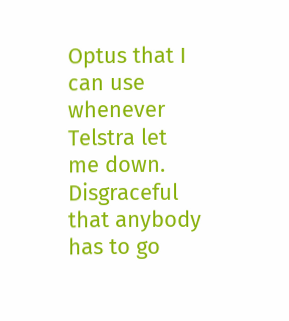Optus that I can use whenever Telstra let me down. Disgraceful that anybody has to go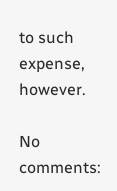to such expense, however.

No comments: